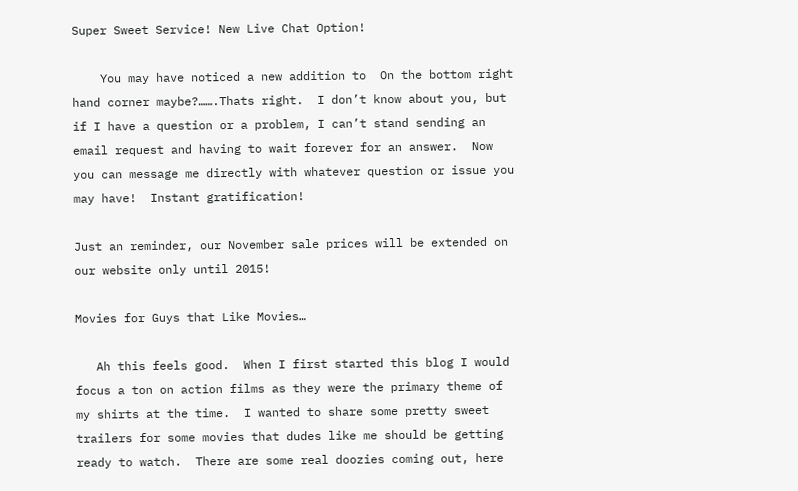Super Sweet Service! New Live Chat Option!

    You may have noticed a new addition to  On the bottom right hand corner maybe?…….Thats right.  I don’t know about you, but if I have a question or a problem, I can’t stand sending an email request and having to wait forever for an answer.  Now you can message me directly with whatever question or issue you may have!  Instant gratification!

Just an reminder, our November sale prices will be extended on our website only until 2015!

Movies for Guys that Like Movies…

   Ah this feels good.  When I first started this blog I would focus a ton on action films as they were the primary theme of my shirts at the time.  I wanted to share some pretty sweet trailers for some movies that dudes like me should be getting ready to watch.  There are some real doozies coming out, here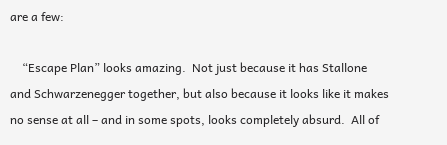are a few:

    “Escape Plan” looks amazing.  Not just because it has Stallone and Schwarzenegger together, but also because it looks like it makes no sense at all – and in some spots, looks completely absurd.  All of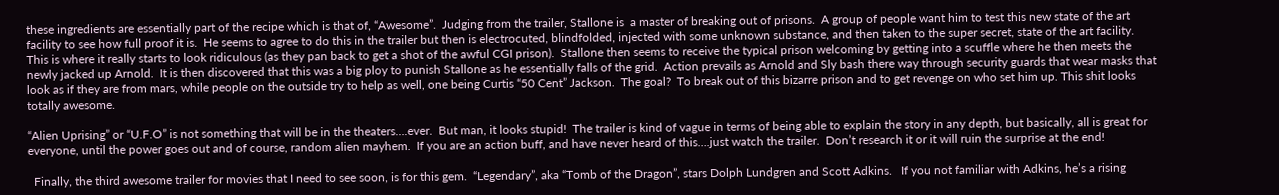these ingredients are essentially part of the recipe which is that of, “Awesome”.  Judging from the trailer, Stallone is  a master of breaking out of prisons.  A group of people want him to test this new state of the art facility to see how full proof it is.  He seems to agree to do this in the trailer but then is electrocuted, blindfolded, injected with some unknown substance, and then taken to the super secret, state of the art facility.  This is where it really starts to look ridiculous (as they pan back to get a shot of the awful CGI prison).  Stallone then seems to receive the typical prison welcoming by getting into a scuffle where he then meets the newly jacked up Arnold.  It is then discovered that this was a big ploy to punish Stallone as he essentially falls of the grid.  Action prevails as Arnold and Sly bash there way through security guards that wear masks that look as if they are from mars, while people on the outside try to help as well, one being Curtis “50 Cent” Jackson.  The goal?  To break out of this bizarre prison and to get revenge on who set him up. This shit looks totally awesome.

“Alien Uprising” or “U.F.O” is not something that will be in the theaters….ever.  But man, it looks stupid!  The trailer is kind of vague in terms of being able to explain the story in any depth, but basically, all is great for everyone, until the power goes out and of course, random alien mayhem.  If you are an action buff, and have never heard of this….just watch the trailer.  Don’t research it or it will ruin the surprise at the end!

  Finally, the third awesome trailer for movies that I need to see soon, is for this gem.  “Legendary”, aka “Tomb of the Dragon”, stars Dolph Lundgren and Scott Adkins.   If you not familiar with Adkins, he’s a rising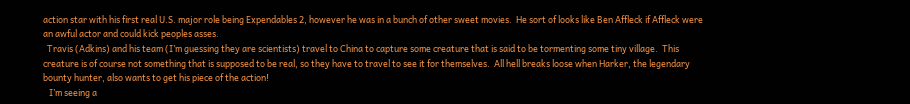action star with his first real U.S. major role being Expendables 2, however he was in a bunch of other sweet movies.  He sort of looks like Ben Affleck if Affleck were an awful actor and could kick peoples asses.
  Travis (Adkins) and his team (I’m guessing they are scientists) travel to China to capture some creature that is said to be tormenting some tiny village.  This creature is of course not something that is supposed to be real, so they have to travel to see it for themselves.  All hell breaks loose when Harker, the legendary bounty hunter, also wants to get his piece of the action!
   I’m seeing a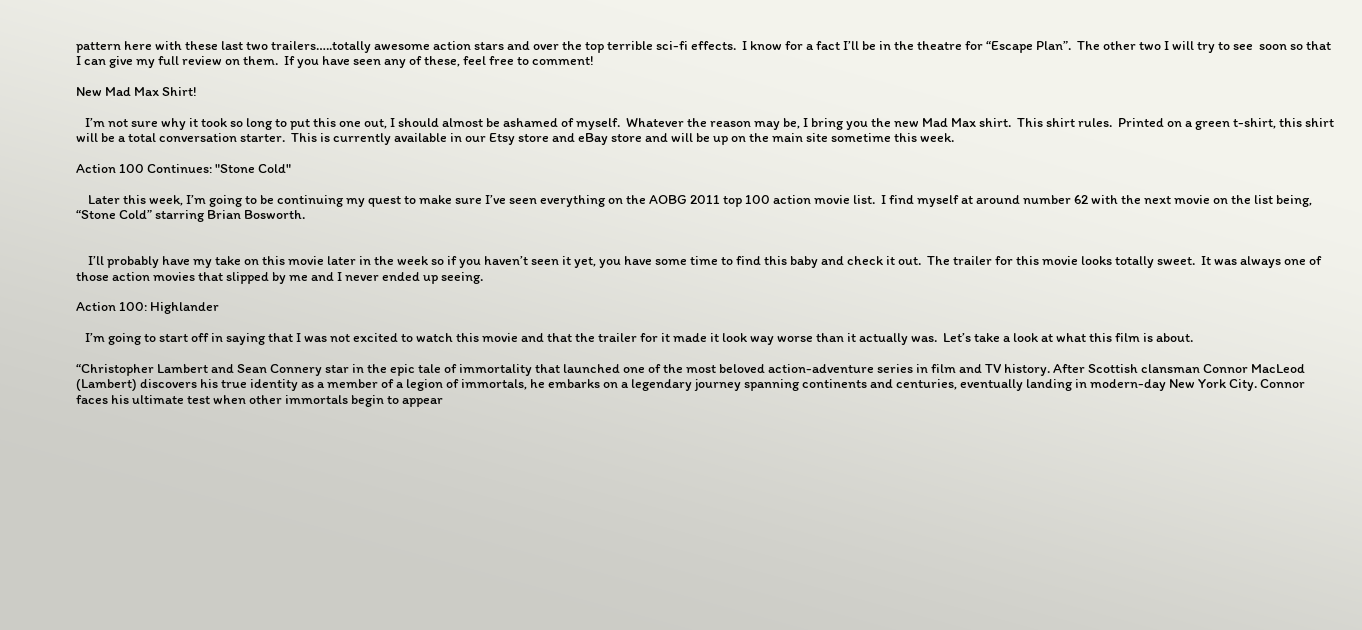pattern here with these last two trailers…..totally awesome action stars and over the top terrible sci-fi effects.  I know for a fact I’ll be in the theatre for “Escape Plan”.  The other two I will try to see  soon so that I can give my full review on them.  If you have seen any of these, feel free to comment!

New Mad Max Shirt!

   I’m not sure why it took so long to put this one out, I should almost be ashamed of myself.  Whatever the reason may be, I bring you the new Mad Max shirt.  This shirt rules.  Printed on a green t-shirt, this shirt will be a total conversation starter.  This is currently available in our Etsy store and eBay store and will be up on the main site sometime this week.

Action 100 Continues: "Stone Cold"

    Later this week, I’m going to be continuing my quest to make sure I’ve seen everything on the AOBG 2011 top 100 action movie list.  I find myself at around number 62 with the next movie on the list being, “Stone Cold” starring Brian Bosworth.


    I’ll probably have my take on this movie later in the week so if you haven’t seen it yet, you have some time to find this baby and check it out.  The trailer for this movie looks totally sweet.  It was always one of those action movies that slipped by me and I never ended up seeing.

Action 100: Highlander

   I’m going to start off in saying that I was not excited to watch this movie and that the trailer for it made it look way worse than it actually was.  Let’s take a look at what this film is about.

“Christopher Lambert and Sean Connery star in the epic tale of immortality that launched one of the most beloved action-adventure series in film and TV history. After Scottish clansman Connor MacLeod (Lambert) discovers his true identity as a member of a legion of immortals, he embarks on a legendary journey spanning continents and centuries, eventually landing in modern-day New York City. Connor faces his ultimate test when other immortals begin to appear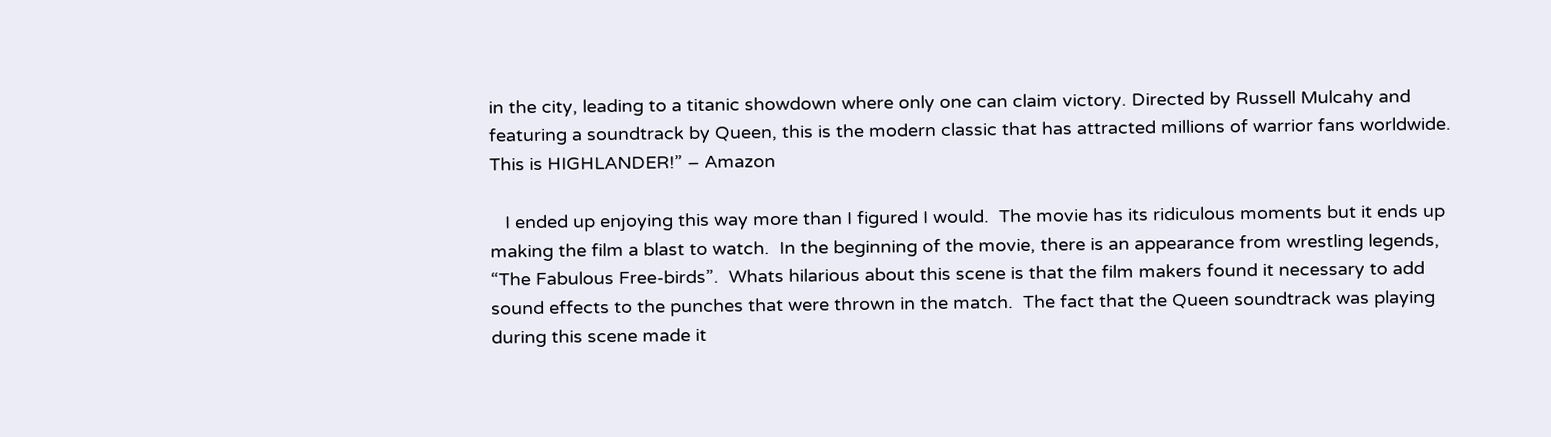in the city, leading to a titanic showdown where only one can claim victory. Directed by Russell Mulcahy and featuring a soundtrack by Queen, this is the modern classic that has attracted millions of warrior fans worldwide. This is HIGHLANDER!” – Amazon

   I ended up enjoying this way more than I figured I would.  The movie has its ridiculous moments but it ends up making the film a blast to watch.  In the beginning of the movie, there is an appearance from wrestling legends, “The Fabulous Free-birds”.  Whats hilarious about this scene is that the film makers found it necessary to add sound effects to the punches that were thrown in the match.  The fact that the Queen soundtrack was playing during this scene made it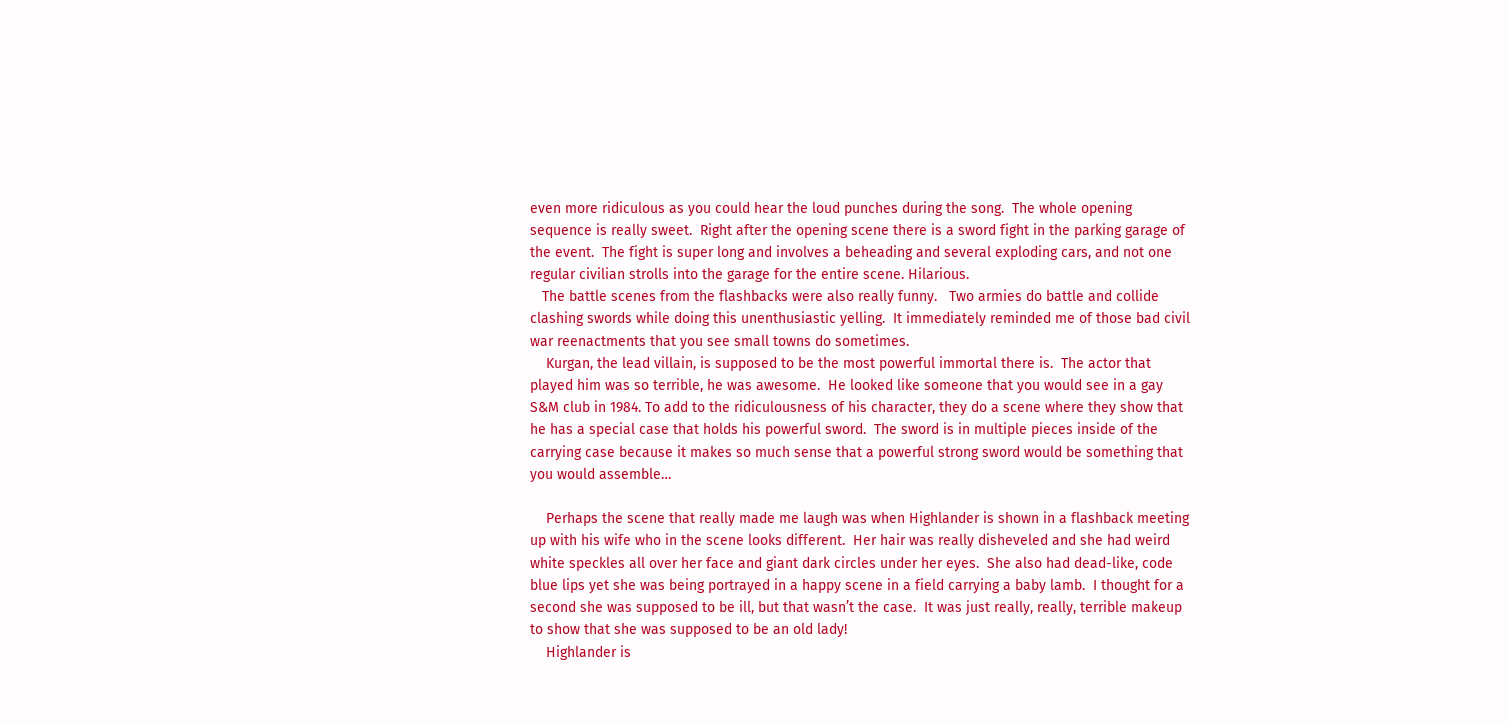even more ridiculous as you could hear the loud punches during the song.  The whole opening sequence is really sweet.  Right after the opening scene there is a sword fight in the parking garage of the event.  The fight is super long and involves a beheading and several exploding cars, and not one regular civilian strolls into the garage for the entire scene. Hilarious.
   The battle scenes from the flashbacks were also really funny.   Two armies do battle and collide clashing swords while doing this unenthusiastic yelling.  It immediately reminded me of those bad civil war reenactments that you see small towns do sometimes.
    Kurgan, the lead villain, is supposed to be the most powerful immortal there is.  The actor that played him was so terrible, he was awesome.  He looked like someone that you would see in a gay S&M club in 1984. To add to the ridiculousness of his character, they do a scene where they show that he has a special case that holds his powerful sword.  The sword is in multiple pieces inside of the carrying case because it makes so much sense that a powerful strong sword would be something that you would assemble…

    Perhaps the scene that really made me laugh was when Highlander is shown in a flashback meeting up with his wife who in the scene looks different.  Her hair was really disheveled and she had weird white speckles all over her face and giant dark circles under her eyes.  She also had dead-like, code blue lips yet she was being portrayed in a happy scene in a field carrying a baby lamb.  I thought for a second she was supposed to be ill, but that wasn’t the case.  It was just really, really, terrible makeup to show that she was supposed to be an old lady!
    Highlander is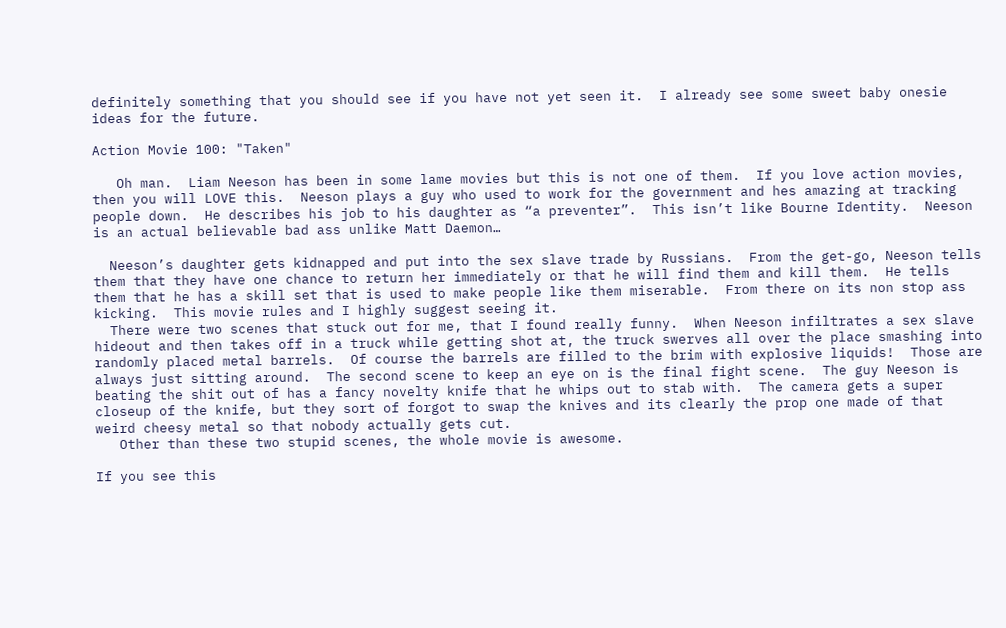definitely something that you should see if you have not yet seen it.  I already see some sweet baby onesie ideas for the future.

Action Movie 100: "Taken"

   Oh man.  Liam Neeson has been in some lame movies but this is not one of them.  If you love action movies, then you will LOVE this.  Neeson plays a guy who used to work for the government and hes amazing at tracking people down.  He describes his job to his daughter as “a preventer”.  This isn’t like Bourne Identity.  Neeson is an actual believable bad ass unlike Matt Daemon…

  Neeson’s daughter gets kidnapped and put into the sex slave trade by Russians.  From the get-go, Neeson tells them that they have one chance to return her immediately or that he will find them and kill them.  He tells them that he has a skill set that is used to make people like them miserable.  From there on its non stop ass kicking.  This movie rules and I highly suggest seeing it.
  There were two scenes that stuck out for me, that I found really funny.  When Neeson infiltrates a sex slave hideout and then takes off in a truck while getting shot at, the truck swerves all over the place smashing into randomly placed metal barrels.  Of course the barrels are filled to the brim with explosive liquids!  Those are always just sitting around.  The second scene to keep an eye on is the final fight scene.  The guy Neeson is beating the shit out of has a fancy novelty knife that he whips out to stab with.  The camera gets a super closeup of the knife, but they sort of forgot to swap the knives and its clearly the prop one made of that weird cheesy metal so that nobody actually gets cut.
   Other than these two stupid scenes, the whole movie is awesome.

If you see this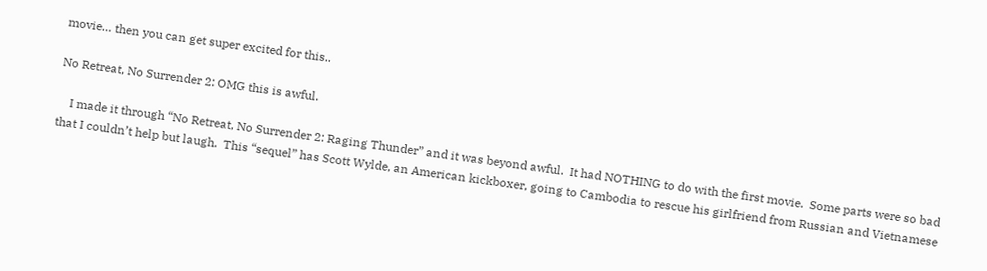movie… then you can get super excited for this..

No Retreat, No Surrender 2: OMG this is awful.

    I made it through “No Retreat, No Surrender 2: Raging Thunder” and it was beyond awful.  It had NOTHING to do with the first movie.  Some parts were so bad that I couldn’t help but laugh.  This “sequel” has Scott Wylde, an American kickboxer, going to Cambodia to rescue his girlfriend from Russian and Vietnamese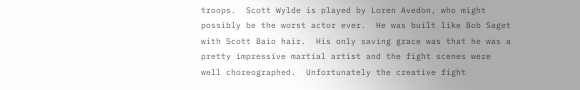troops.  Scott Wylde is played by Loren Avedon, who might possibly be the worst actor ever.  He was built like Bob Saget with Scott Baio hair.  His only saving grace was that he was a pretty impressive martial artist and the fight scenes were well choreographed.  Unfortunately the creative fight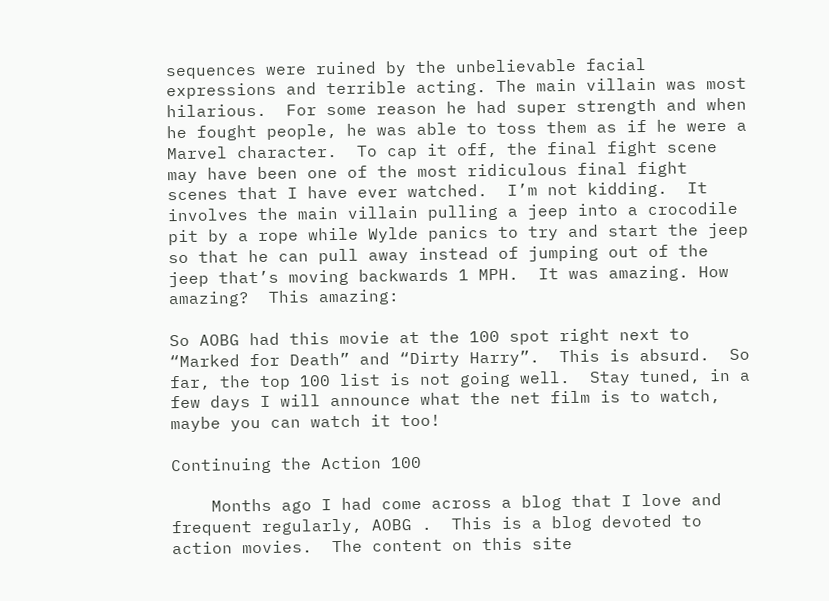sequences were ruined by the unbelievable facial expressions and terrible acting. The main villain was most hilarious.  For some reason he had super strength and when he fought people, he was able to toss them as if he were a Marvel character.  To cap it off, the final fight scene may have been one of the most ridiculous final fight scenes that I have ever watched.  I’m not kidding.  It involves the main villain pulling a jeep into a crocodile pit by a rope while Wylde panics to try and start the jeep so that he can pull away instead of jumping out of the jeep that’s moving backwards 1 MPH.  It was amazing. How amazing?  This amazing:

So AOBG had this movie at the 100 spot right next to “Marked for Death” and “Dirty Harry”.  This is absurd.  So far, the top 100 list is not going well.  Stay tuned, in a few days I will announce what the net film is to watch, maybe you can watch it too!

Continuing the Action 100

    Months ago I had come across a blog that I love and frequent regularly, AOBG .  This is a blog devoted to action movies.  The content on this site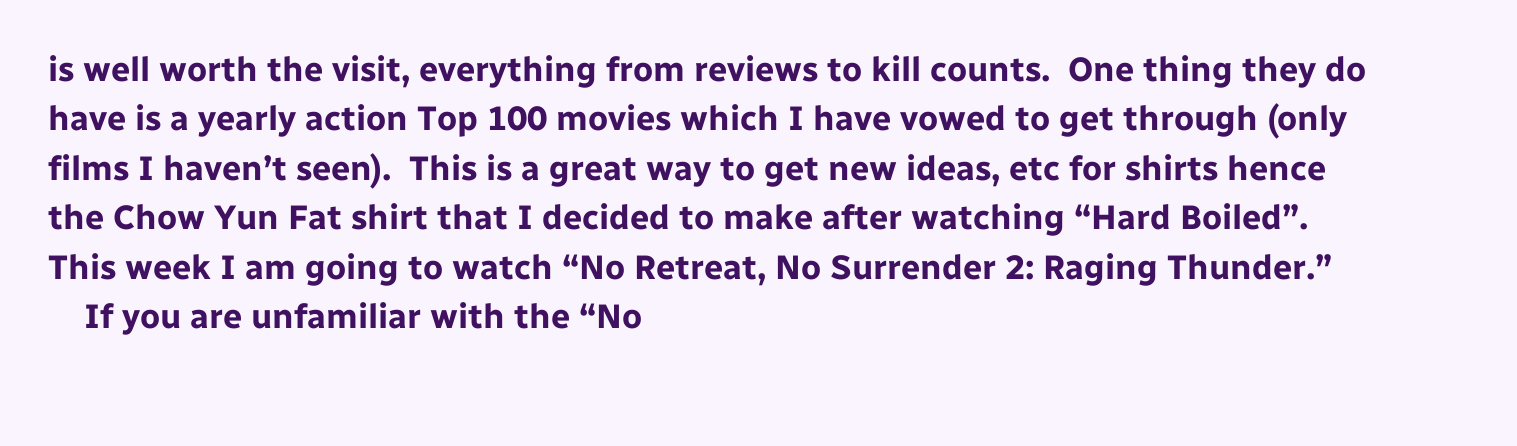is well worth the visit, everything from reviews to kill counts.  One thing they do have is a yearly action Top 100 movies which I have vowed to get through (only films I haven’t seen).  This is a great way to get new ideas, etc for shirts hence the Chow Yun Fat shirt that I decided to make after watching “Hard Boiled”.  This week I am going to watch “No Retreat, No Surrender 2: Raging Thunder.”
    If you are unfamiliar with the “No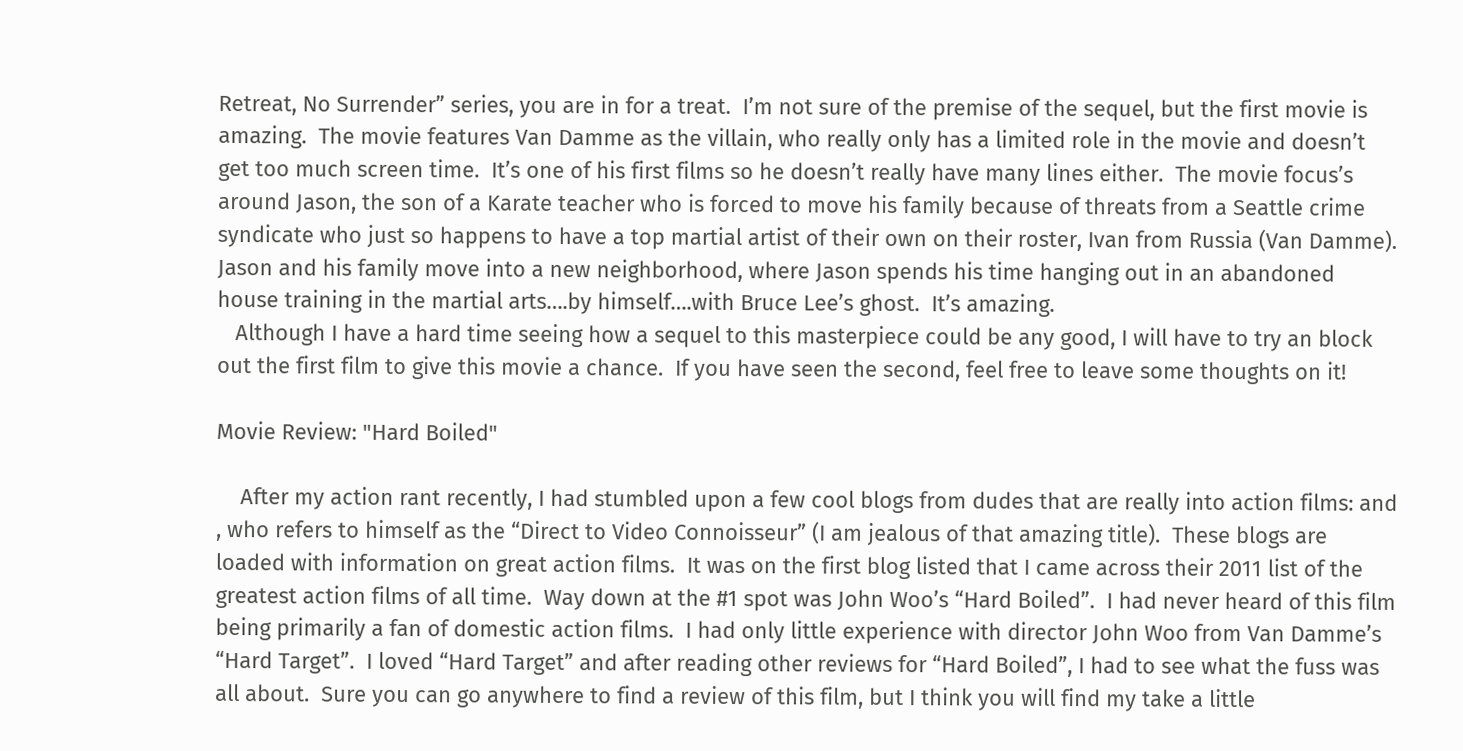Retreat, No Surrender” series, you are in for a treat.  I’m not sure of the premise of the sequel, but the first movie is amazing.  The movie features Van Damme as the villain, who really only has a limited role in the movie and doesn’t get too much screen time.  It’s one of his first films so he doesn’t really have many lines either.  The movie focus’s around Jason, the son of a Karate teacher who is forced to move his family because of threats from a Seattle crime syndicate who just so happens to have a top martial artist of their own on their roster, Ivan from Russia (Van Damme).  Jason and his family move into a new neighborhood, where Jason spends his time hanging out in an abandoned house training in the martial arts….by himself….with Bruce Lee’s ghost.  It’s amazing.
   Although I have a hard time seeing how a sequel to this masterpiece could be any good, I will have to try an block out the first film to give this movie a chance.  If you have seen the second, feel free to leave some thoughts on it!

Movie Review: "Hard Boiled"

    After my action rant recently, I had stumbled upon a few cool blogs from dudes that are really into action films: and , who refers to himself as the “Direct to Video Connoisseur” (I am jealous of that amazing title).  These blogs are loaded with information on great action films.  It was on the first blog listed that I came across their 2011 list of the greatest action films of all time.  Way down at the #1 spot was John Woo’s “Hard Boiled”.  I had never heard of this film being primarily a fan of domestic action films.  I had only little experience with director John Woo from Van Damme’s “Hard Target”.  I loved “Hard Target” and after reading other reviews for “Hard Boiled”, I had to see what the fuss was all about.  Sure you can go anywhere to find a review of this film, but I think you will find my take a little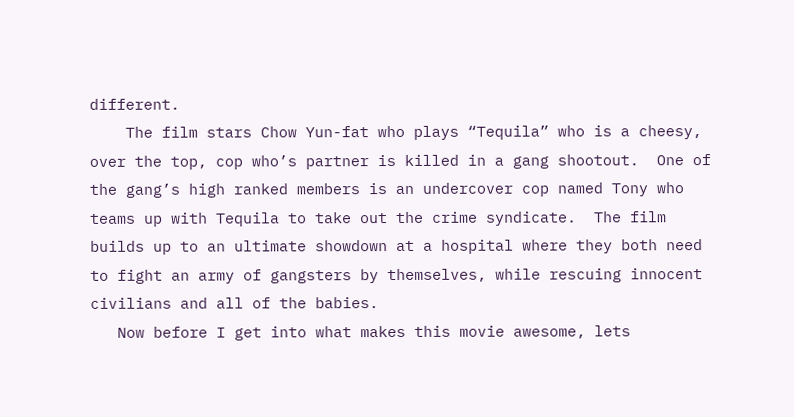different.
    The film stars Chow Yun-fat who plays “Tequila” who is a cheesy, over the top, cop who’s partner is killed in a gang shootout.  One of the gang’s high ranked members is an undercover cop named Tony who teams up with Tequila to take out the crime syndicate.  The film builds up to an ultimate showdown at a hospital where they both need to fight an army of gangsters by themselves, while rescuing innocent civilians and all of the babies.
   Now before I get into what makes this movie awesome, lets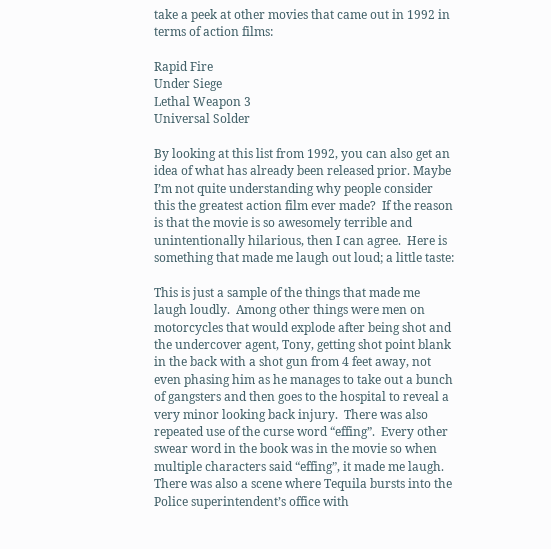take a peek at other movies that came out in 1992 in terms of action films:

Rapid Fire
Under Siege
Lethal Weapon 3
Universal Solder

By looking at this list from 1992, you can also get an idea of what has already been released prior. Maybe I’m not quite understanding why people consider this the greatest action film ever made?  If the reason is that the movie is so awesomely terrible and unintentionally hilarious, then I can agree.  Here is something that made me laugh out loud; a little taste:

This is just a sample of the things that made me laugh loudly.  Among other things were men on motorcycles that would explode after being shot and the undercover agent, Tony, getting shot point blank in the back with a shot gun from 4 feet away, not even phasing him as he manages to take out a bunch of gangsters and then goes to the hospital to reveal a very minor looking back injury.  There was also repeated use of the curse word “effing”.  Every other swear word in the book was in the movie so when multiple characters said “effing”, it made me laugh.  There was also a scene where Tequila bursts into the Police superintendent’s office with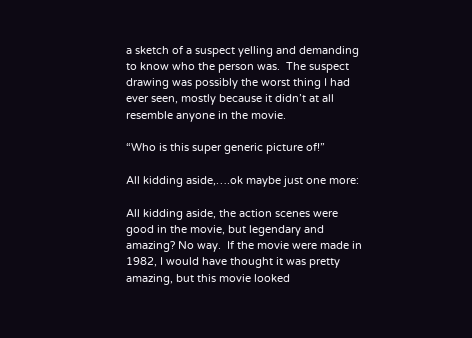a sketch of a suspect yelling and demanding to know who the person was.  The suspect drawing was possibly the worst thing I had ever seen, mostly because it didn’t at all resemble anyone in the movie.

“Who is this super generic picture of!”

All kidding aside,….ok maybe just one more:

All kidding aside, the action scenes were good in the movie, but legendary and amazing? No way.  If the movie were made in 1982, I would have thought it was pretty amazing, but this movie looked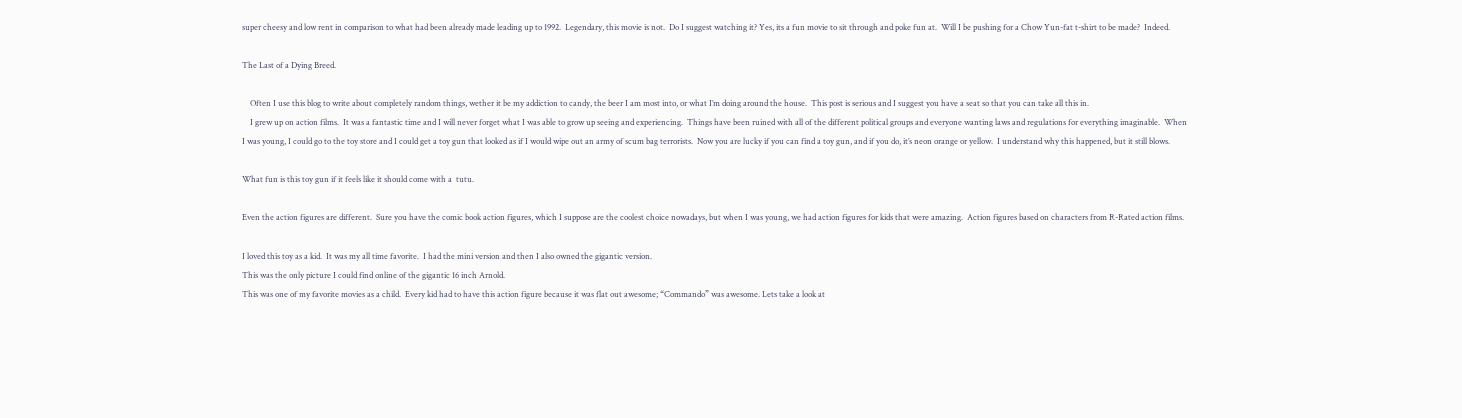super cheesy and low rent in comparison to what had been already made leading up to 1992.  Legendary, this movie is not.  Do I suggest watching it? Yes, its a fun movie to sit through and poke fun at.  Will I be pushing for a Chow Yun-fat t-shirt to be made?  Indeed.

The Last of a Dying Breed.

    Often I use this blog to write about completely random things, wether it be my addiction to candy, the beer I am most into, or what I’m doing around the house.  This post is serious and I suggest you have a seat so that you can take all this in.
    I grew up on action films.  It was a fantastic time and I will never forget what I was able to grow up seeing and experiencing.  Things have been ruined with all of the different political groups and everyone wanting laws and regulations for everything imaginable.  When I was young, I could go to the toy store and I could get a toy gun that looked as if I would wipe out an army of scum bag terrorists.  Now you are lucky if you can find a toy gun, and if you do, it’s neon orange or yellow.  I understand why this happened, but it still blows.

What fun is this toy gun if it feels like it should come with a  tutu.

Even the action figures are different.  Sure you have the comic book action figures, which I suppose are the coolest choice nowadays, but when I was young, we had action figures for kids that were amazing.  Action figures based on characters from R-Rated action films.

I loved this toy as a kid.  It was my all time favorite.  I had the mini version and then I also owned the gigantic version.
This was the only picture I could find online of the gigantic 16 inch Arnold.
This was one of my favorite movies as a child.  Every kid had to have this action figure because it was flat out awesome; “Commando” was awesome. Lets take a look at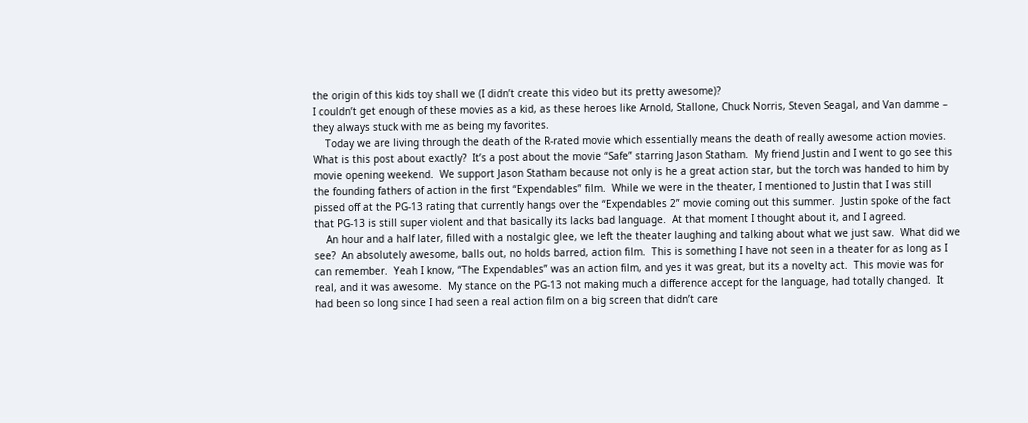the origin of this kids toy shall we (I didn’t create this video but its pretty awesome)?
I couldn’t get enough of these movies as a kid, as these heroes like Arnold, Stallone, Chuck Norris, Steven Seagal, and Van damme – they always stuck with me as being my favorites.
    Today we are living through the death of the R-rated movie which essentially means the death of really awesome action movies.  What is this post about exactly?  It’s a post about the movie “Safe” starring Jason Statham.  My friend Justin and I went to go see this movie opening weekend.  We support Jason Statham because not only is he a great action star, but the torch was handed to him by the founding fathers of action in the first “Expendables” film.  While we were in the theater, I mentioned to Justin that I was still pissed off at the PG-13 rating that currently hangs over the “Expendables 2” movie coming out this summer.  Justin spoke of the fact that PG-13 is still super violent and that basically its lacks bad language.  At that moment I thought about it, and I agreed.
    An hour and a half later, filled with a nostalgic glee, we left the theater laughing and talking about what we just saw.  What did we see?  An absolutely awesome, balls out, no holds barred, action film.  This is something I have not seen in a theater for as long as I can remember.  Yeah I know, “The Expendables” was an action film, and yes it was great, but its a novelty act.  This movie was for real, and it was awesome.  My stance on the PG-13 not making much a difference accept for the language, had totally changed.  It had been so long since I had seen a real action film on a big screen that didn’t care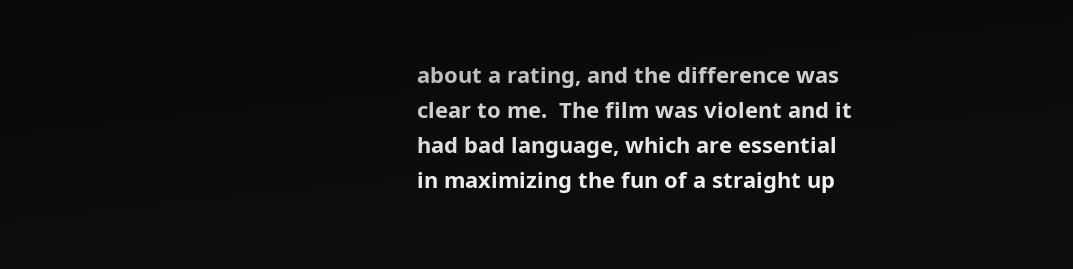about a rating, and the difference was clear to me.  The film was violent and it had bad language, which are essential in maximizing the fun of a straight up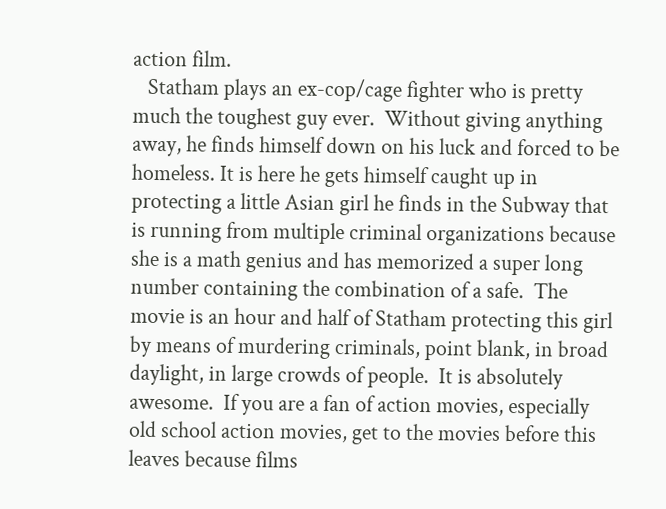action film.
   Statham plays an ex-cop/cage fighter who is pretty much the toughest guy ever.  Without giving anything away, he finds himself down on his luck and forced to be homeless. It is here he gets himself caught up in protecting a little Asian girl he finds in the Subway that is running from multiple criminal organizations because she is a math genius and has memorized a super long number containing the combination of a safe.  The movie is an hour and half of Statham protecting this girl by means of murdering criminals, point blank, in broad daylight, in large crowds of people.  It is absolutely awesome.  If you are a fan of action movies, especially old school action movies, get to the movies before this leaves because films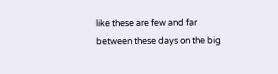like these are few and far between these days on the big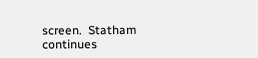screen.  Statham continues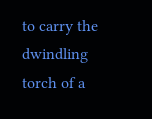to carry the dwindling torch of a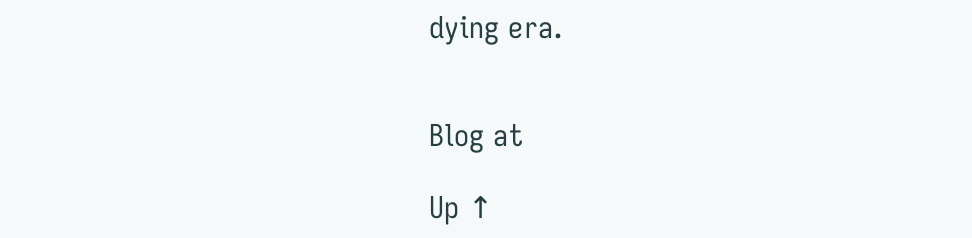dying era.


Blog at

Up ↑